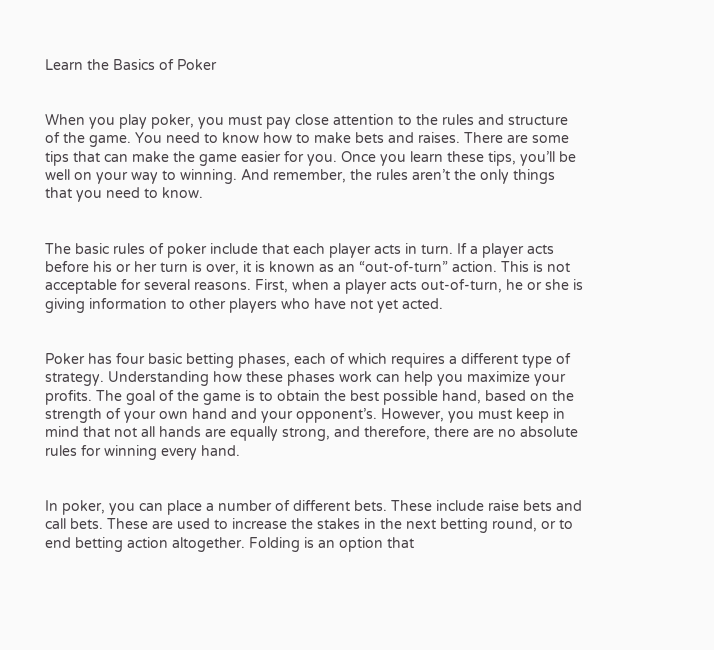Learn the Basics of Poker


When you play poker, you must pay close attention to the rules and structure of the game. You need to know how to make bets and raises. There are some tips that can make the game easier for you. Once you learn these tips, you’ll be well on your way to winning. And remember, the rules aren’t the only things that you need to know.


The basic rules of poker include that each player acts in turn. If a player acts before his or her turn is over, it is known as an “out-of-turn” action. This is not acceptable for several reasons. First, when a player acts out-of-turn, he or she is giving information to other players who have not yet acted.


Poker has four basic betting phases, each of which requires a different type of strategy. Understanding how these phases work can help you maximize your profits. The goal of the game is to obtain the best possible hand, based on the strength of your own hand and your opponent’s. However, you must keep in mind that not all hands are equally strong, and therefore, there are no absolute rules for winning every hand.


In poker, you can place a number of different bets. These include raise bets and call bets. These are used to increase the stakes in the next betting round, or to end betting action altogether. Folding is an option that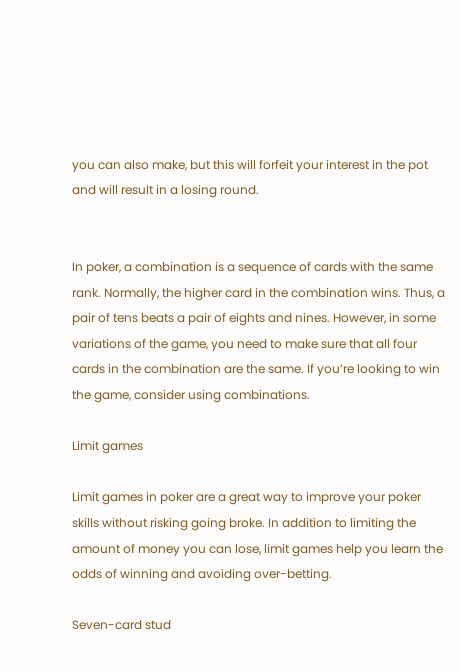you can also make, but this will forfeit your interest in the pot and will result in a losing round.


In poker, a combination is a sequence of cards with the same rank. Normally, the higher card in the combination wins. Thus, a pair of tens beats a pair of eights and nines. However, in some variations of the game, you need to make sure that all four cards in the combination are the same. If you’re looking to win the game, consider using combinations.

Limit games

Limit games in poker are a great way to improve your poker skills without risking going broke. In addition to limiting the amount of money you can lose, limit games help you learn the odds of winning and avoiding over-betting.

Seven-card stud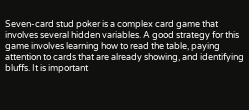Seven-card stud poker is a complex card game that involves several hidden variables. A good strategy for this game involves learning how to read the table, paying attention to cards that are already showing, and identifying bluffs. It is important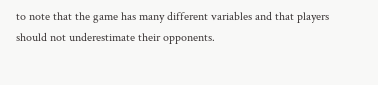to note that the game has many different variables and that players should not underestimate their opponents.